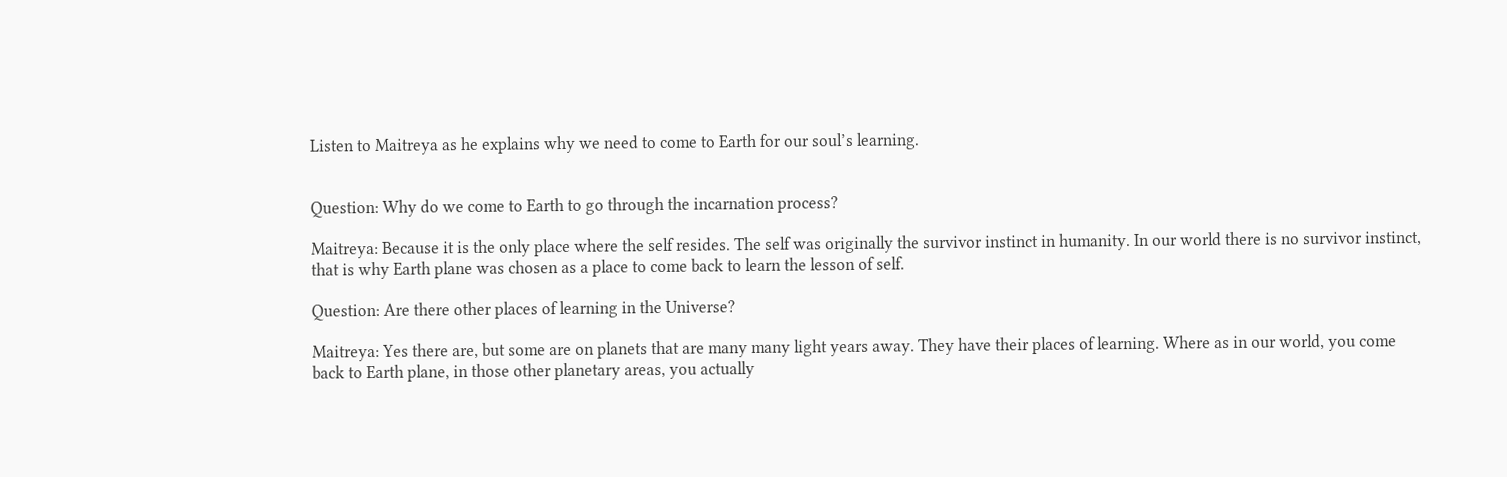Listen to Maitreya as he explains why we need to come to Earth for our soul’s learning.


Question: Why do we come to Earth to go through the incarnation process?

Maitreya: Because it is the only place where the self resides. The self was originally the survivor instinct in humanity. In our world there is no survivor instinct, that is why Earth plane was chosen as a place to come back to learn the lesson of self.

Question: Are there other places of learning in the Universe?

Maitreya: Yes there are, but some are on planets that are many many light years away. They have their places of learning. Where as in our world, you come back to Earth plane, in those other planetary areas, you actually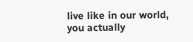live like in our world, you actually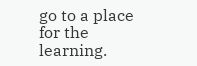go to a place for the learning.